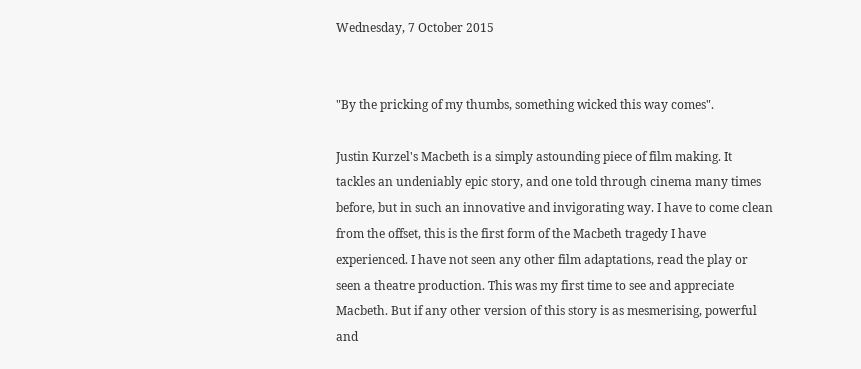Wednesday, 7 October 2015


"By the pricking of my thumbs, something wicked this way comes".

Justin Kurzel's Macbeth is a simply astounding piece of film making. It tackles an undeniably epic story, and one told through cinema many times before, but in such an innovative and invigorating way. I have to come clean from the offset, this is the first form of the Macbeth tragedy I have experienced. I have not seen any other film adaptations, read the play or seen a theatre production. This was my first time to see and appreciate Macbeth. But if any other version of this story is as mesmerising, powerful and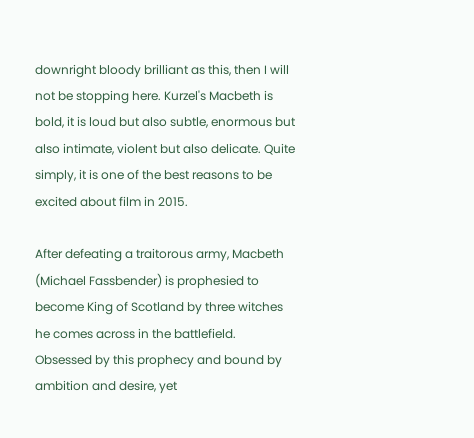downright bloody brilliant as this, then I will not be stopping here. Kurzel's Macbeth is bold, it is loud but also subtle, enormous but also intimate, violent but also delicate. Quite simply, it is one of the best reasons to be excited about film in 2015.

After defeating a traitorous army, Macbeth (Michael Fassbender) is prophesied to become King of Scotland by three witches he comes across in the battlefield. Obsessed by this prophecy and bound by ambition and desire, yet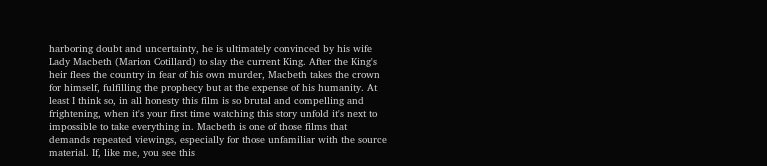harboring doubt and uncertainty, he is ultimately convinced by his wife Lady Macbeth (Marion Cotillard) to slay the current King. After the King's heir flees the country in fear of his own murder, Macbeth takes the crown for himself, fulfilling the prophecy but at the expense of his humanity. At least I think so, in all honesty this film is so brutal and compelling and frightening, when it's your first time watching this story unfold it's next to impossible to take everything in. Macbeth is one of those films that demands repeated viewings, especially for those unfamiliar with the source material. If, like me, you see this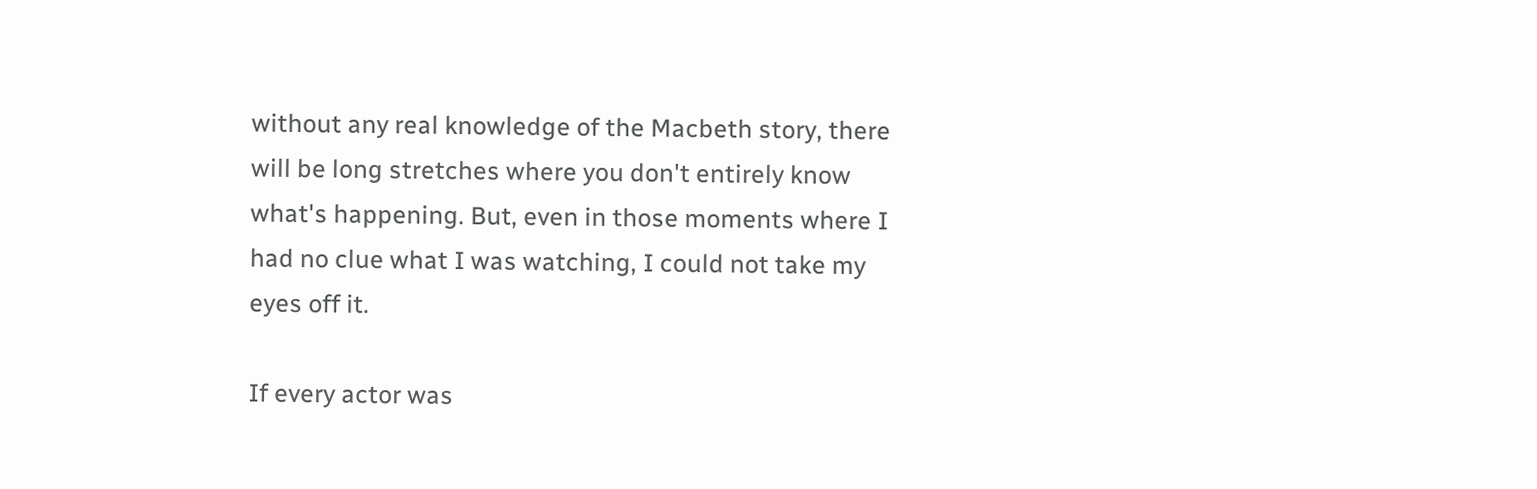without any real knowledge of the Macbeth story, there will be long stretches where you don't entirely know what's happening. But, even in those moments where I had no clue what I was watching, I could not take my eyes off it.

If every actor was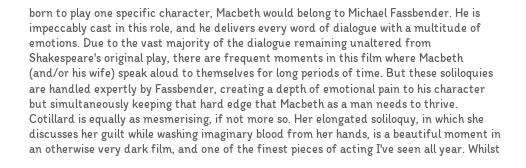born to play one specific character, Macbeth would belong to Michael Fassbender. He is impeccably cast in this role, and he delivers every word of dialogue with a multitude of emotions. Due to the vast majority of the dialogue remaining unaltered from Shakespeare's original play, there are frequent moments in this film where Macbeth (and/or his wife) speak aloud to themselves for long periods of time. But these soliloquies are handled expertly by Fassbender, creating a depth of emotional pain to his character but simultaneously keeping that hard edge that Macbeth as a man needs to thrive. Cotillard is equally as mesmerising, if not more so. Her elongated soliloquy, in which she discusses her guilt while washing imaginary blood from her hands, is a beautiful moment in an otherwise very dark film, and one of the finest pieces of acting I've seen all year. Whilst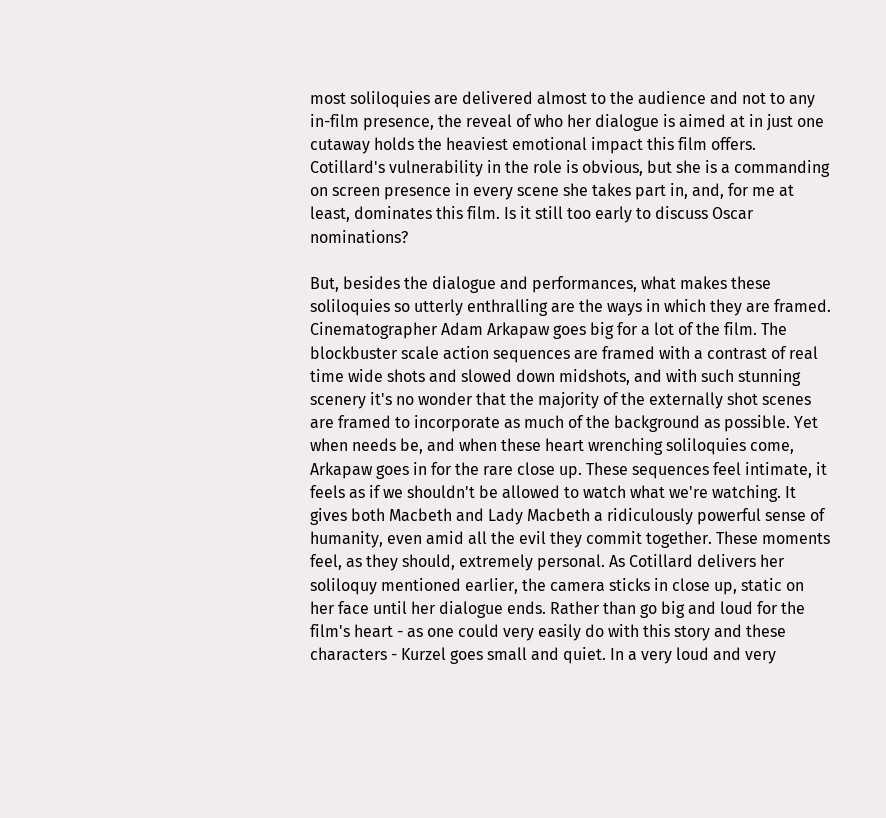most soliloquies are delivered almost to the audience and not to any in-film presence, the reveal of who her dialogue is aimed at in just one cutaway holds the heaviest emotional impact this film offers. Cotillard's vulnerability in the role is obvious, but she is a commanding on screen presence in every scene she takes part in, and, for me at least, dominates this film. Is it still too early to discuss Oscar nominations?

But, besides the dialogue and performances, what makes these soliloquies so utterly enthralling are the ways in which they are framed. Cinematographer Adam Arkapaw goes big for a lot of the film. The blockbuster scale action sequences are framed with a contrast of real time wide shots and slowed down midshots, and with such stunning scenery it's no wonder that the majority of the externally shot scenes are framed to incorporate as much of the background as possible. Yet when needs be, and when these heart wrenching soliloquies come, Arkapaw goes in for the rare close up. These sequences feel intimate, it feels as if we shouldn't be allowed to watch what we're watching. It gives both Macbeth and Lady Macbeth a ridiculously powerful sense of humanity, even amid all the evil they commit together. These moments feel, as they should, extremely personal. As Cotillard delivers her soliloquy mentioned earlier, the camera sticks in close up, static on her face until her dialogue ends. Rather than go big and loud for the film's heart - as one could very easily do with this story and these characters - Kurzel goes small and quiet. In a very loud and very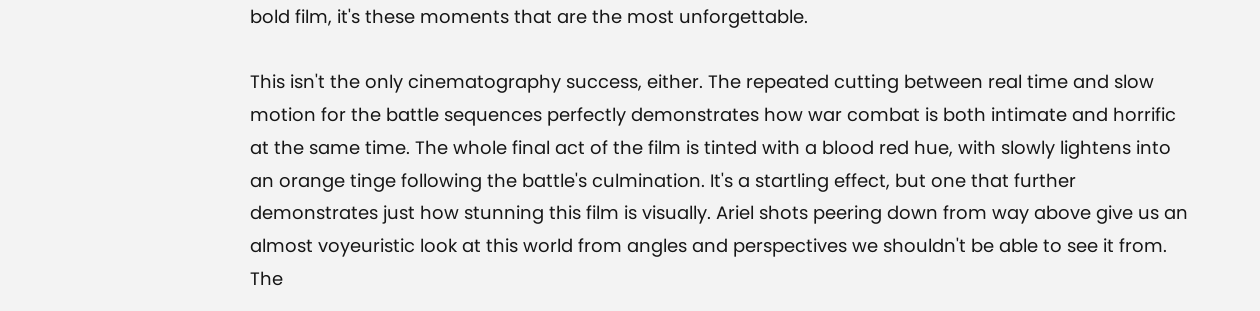bold film, it's these moments that are the most unforgettable.

This isn't the only cinematography success, either. The repeated cutting between real time and slow motion for the battle sequences perfectly demonstrates how war combat is both intimate and horrific at the same time. The whole final act of the film is tinted with a blood red hue, with slowly lightens into an orange tinge following the battle's culmination. It's a startling effect, but one that further demonstrates just how stunning this film is visually. Ariel shots peering down from way above give us an almost voyeuristic look at this world from angles and perspectives we shouldn't be able to see it from. The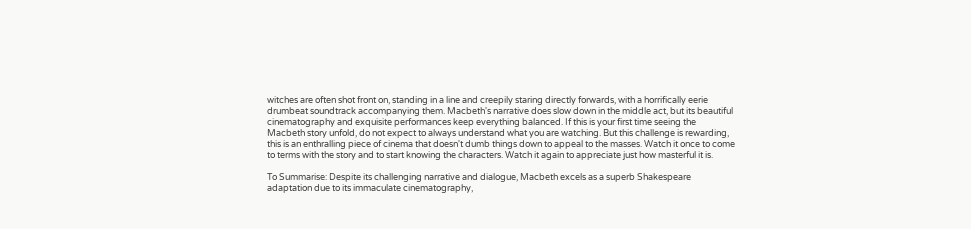witches are often shot front on, standing in a line and creepily staring directly forwards, with a horrifically eerie drumbeat soundtrack accompanying them. Macbeth's narrative does slow down in the middle act, but its beautiful cinematography and exquisite performances keep everything balanced. If this is your first time seeing the Macbeth story unfold, do not expect to always understand what you are watching. But this challenge is rewarding, this is an enthralling piece of cinema that doesn't dumb things down to appeal to the masses. Watch it once to come to terms with the story and to start knowing the characters. Watch it again to appreciate just how masterful it is.

To Summarise: Despite its challenging narrative and dialogue, Macbeth excels as a superb Shakespeare adaptation due to its immaculate cinematography,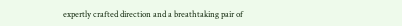expertly crafted direction and a breathtaking pair of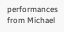performances from Michael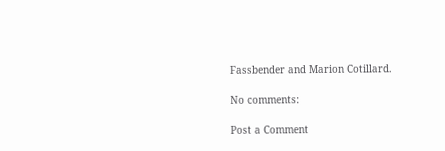Fassbender and Marion Cotillard.

No comments:

Post a Comment